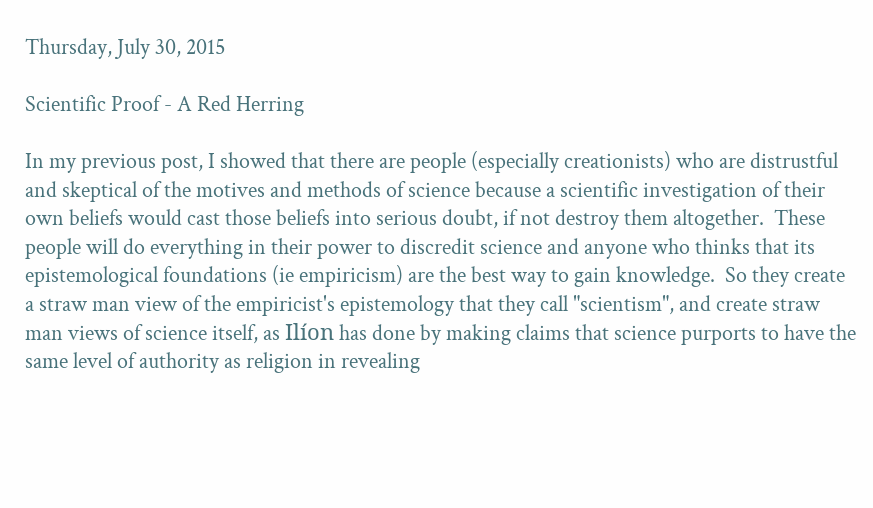Thursday, July 30, 2015

Scientific Proof - A Red Herring

In my previous post, I showed that there are people (especially creationists) who are distrustful and skeptical of the motives and methods of science because a scientific investigation of their own beliefs would cast those beliefs into serious doubt, if not destroy them altogether.  These people will do everything in their power to discredit science and anyone who thinks that its epistemological foundations (ie empiricism) are the best way to gain knowledge.  So they create a straw man view of the empiricist's epistemology that they call "scientism", and create straw man views of science itself, as Ilíon has done by making claims that science purports to have the same level of authority as religion in revealing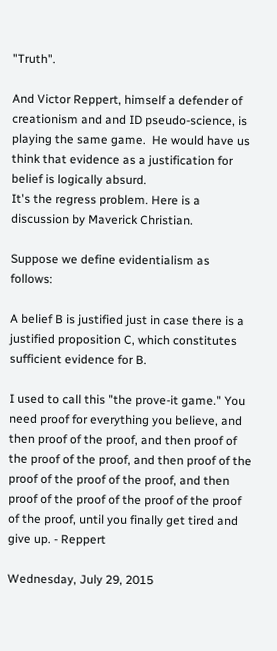"Truth".

And Victor Reppert, himself a defender of creationism and and ID pseudo-science, is playing the same game.  He would have us think that evidence as a justification for belief is logically absurd.
It's the regress problem. Here is a discussion by Maverick Christian.

Suppose we define evidentialism as follows:

A belief B is justified just in case there is a justified proposition C, which constitutes sufficient evidence for B.

I used to call this "the prove-it game." You need proof for everything you believe, and then proof of the proof, and then proof of the proof of the proof, and then proof of the proof of the proof of the proof, and then proof of the proof of the proof of the proof of the proof, until you finally get tired and give up. - Reppert

Wednesday, July 29, 2015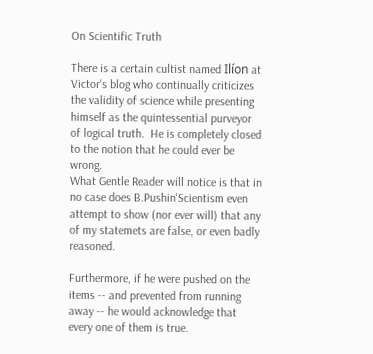On Scientific Truth

There is a certain cultist named Ilíon at Victor's blog who continually criticizes the validity of science while presenting himself as the quintessential purveyor of logical truth.  He is completely closed to the notion that he could ever be wrong.
What Gentle Reader will notice is that in no case does B.Pushin'Scientism even attempt to show (nor ever will) that any of my statemets are false, or even badly reasoned.

Furthermore, if he were pushed on the items -- and prevented from running away -- he would acknowledge that every one of them is true.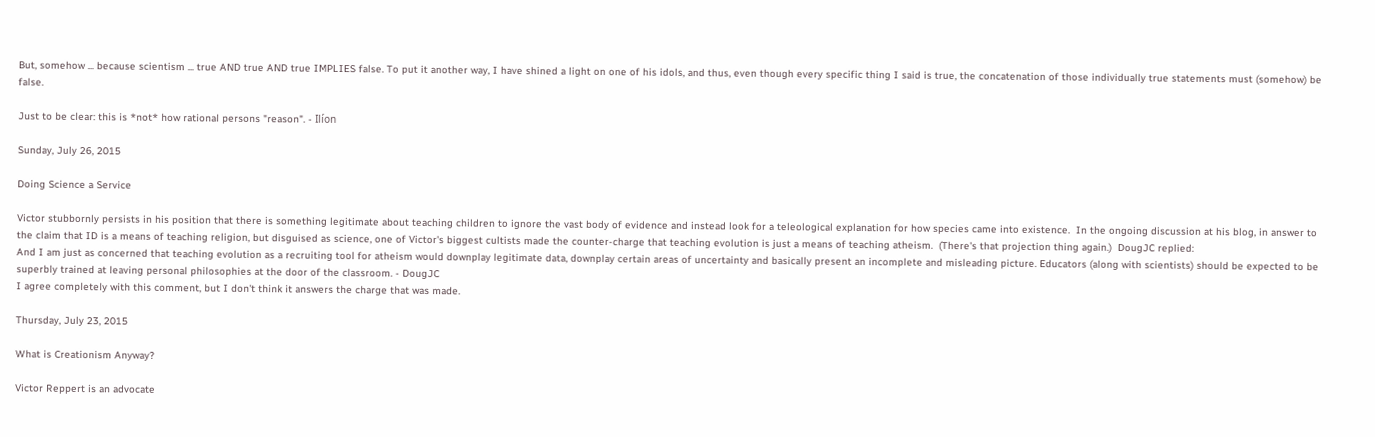But, somehow ... because scientism ... true AND true AND true IMPLIES false. To put it another way, I have shined a light on one of his idols, and thus, even though every specific thing I said is true, the concatenation of those individually true statements must (somehow) be false.

Just to be clear: this is *not* how rational persons "reason". - Ilíon

Sunday, July 26, 2015

Doing Science a Service

Victor stubbornly persists in his position that there is something legitimate about teaching children to ignore the vast body of evidence and instead look for a teleological explanation for how species came into existence.  In the ongoing discussion at his blog, in answer to the claim that ID is a means of teaching religion, but disguised as science, one of Victor's biggest cultists made the counter-charge that teaching evolution is just a means of teaching atheism.  (There's that projection thing again.)  DougJC replied:
And I am just as concerned that teaching evolution as a recruiting tool for atheism would downplay legitimate data, downplay certain areas of uncertainty and basically present an incomplete and misleading picture. Educators (along with scientists) should be expected to be superbly trained at leaving personal philosophies at the door of the classroom. - DougJC
I agree completely with this comment, but I don't think it answers the charge that was made.

Thursday, July 23, 2015

What is Creationism Anyway?

Victor Reppert is an advocate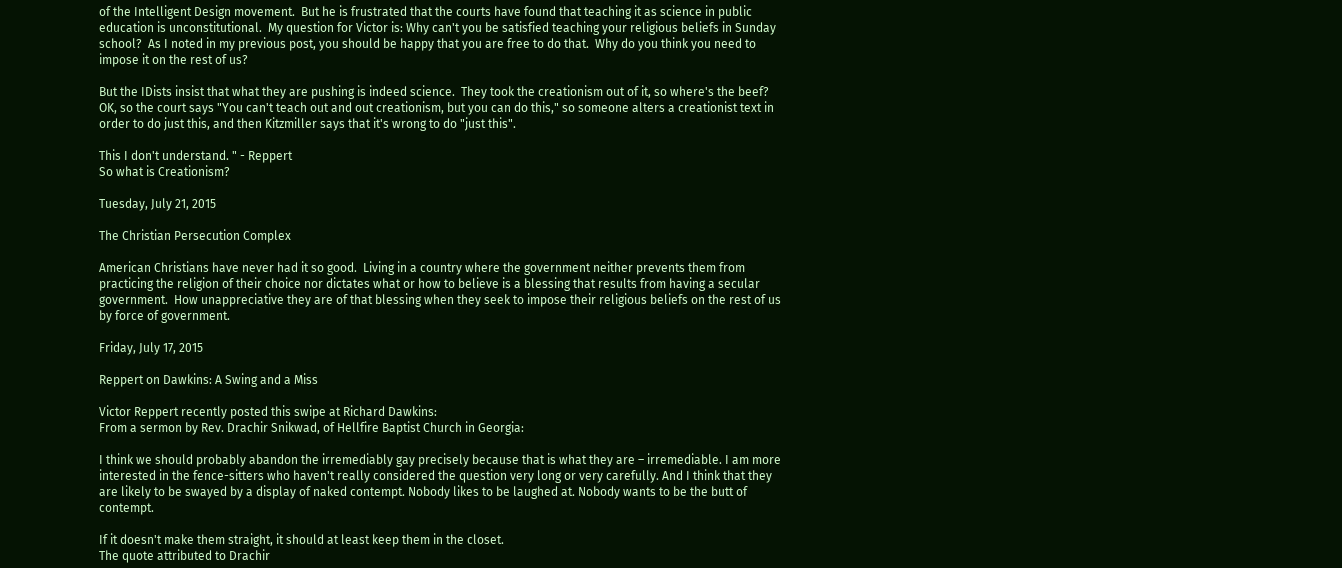of the Intelligent Design movement.  But he is frustrated that the courts have found that teaching it as science in public education is unconstitutional.  My question for Victor is: Why can't you be satisfied teaching your religious beliefs in Sunday school?  As I noted in my previous post, you should be happy that you are free to do that.  Why do you think you need to impose it on the rest of us?

But the IDists insist that what they are pushing is indeed science.  They took the creationism out of it, so where's the beef?
OK, so the court says "You can't teach out and out creationism, but you can do this," so someone alters a creationist text in order to do just this, and then Kitzmiller says that it's wrong to do "just this".

This I don't understand. " - Reppert
So what is Creationism?

Tuesday, July 21, 2015

The Christian Persecution Complex

American Christians have never had it so good.  Living in a country where the government neither prevents them from practicing the religion of their choice nor dictates what or how to believe is a blessing that results from having a secular government.  How unappreciative they are of that blessing when they seek to impose their religious beliefs on the rest of us by force of government.

Friday, July 17, 2015

Reppert on Dawkins: A Swing and a Miss

Victor Reppert recently posted this swipe at Richard Dawkins:
From a sermon by Rev. Drachir Snikwad, of Hellfire Baptist Church in Georgia:

I think we should probably abandon the irremediably gay precisely because that is what they are – irremediable. I am more interested in the fence-sitters who haven't really considered the question very long or very carefully. And I think that they are likely to be swayed by a display of naked contempt. Nobody likes to be laughed at. Nobody wants to be the butt of contempt.

If it doesn't make them straight, it should at least keep them in the closet.
The quote attributed to Drachir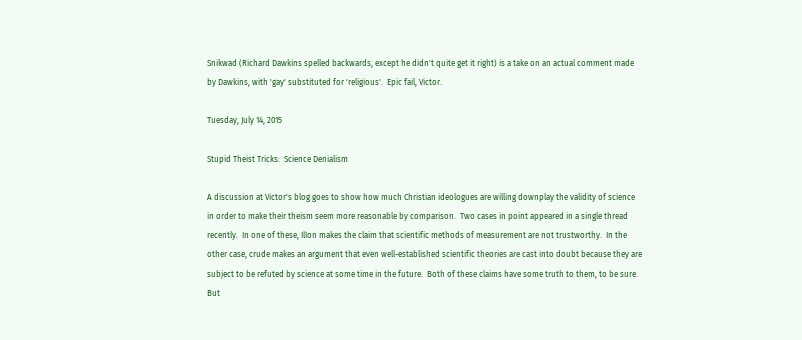Snikwad (Richard Dawkins spelled backwards, except he didn't quite get it right) is a take on an actual comment made by Dawkins, with 'gay' substituted for 'religious'.  Epic fail, Victor.

Tuesday, July 14, 2015

Stupid Theist Tricks:  Science Denialism

A discussion at Victor's blog goes to show how much Christian ideologues are willing downplay the validity of science in order to make their theism seem more reasonable by comparison.  Two cases in point appeared in a single thread recently.  In one of these, Ilíon makes the claim that scientific methods of measurement are not trustworthy.  In the other case, crude makes an argument that even well-established scientific theories are cast into doubt because they are subject to be refuted by science at some time in the future.  Both of these claims have some truth to them, to be sure.  But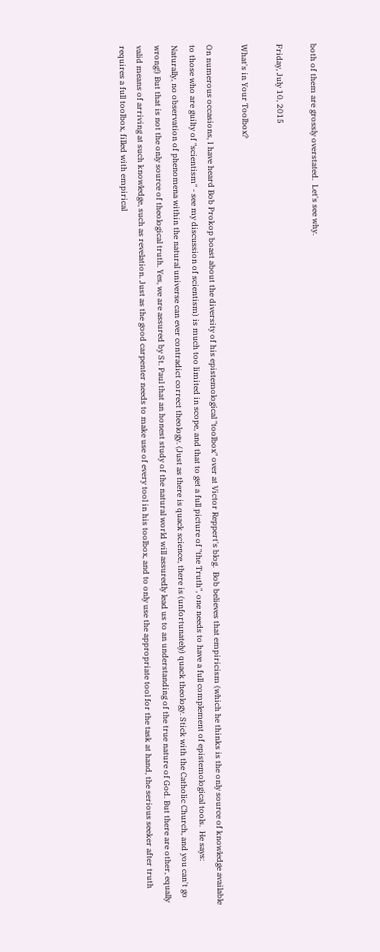both of them are grossly overstated.  Let's see why.

Friday, July 10, 2015

What's in Your Toolbox?

On numerous occasions, I have heard Bob Prokop boast about the diversity of his epistemological "toolbox" over at Victor Reppert's blog.  Bob believes that empiricism (which he thinks is the only source of knowledge available to those who are guilty of "scientism" - see my discussion of scientism) is much too limited in scope, and that to get a full picture of "the Truth", one needs to have a full complement of epistemological tools.  He says:
Naturally, no observation of phenomena within the natural universe can ever contradict correct theology. (Just as there is quack science, there is (unfortunately) quack theology. Stick with the Catholic Church, and you can't go wrong!) But that is not the only source of theological truth. Yes, we are assured by St. Paul that an honest study of the natural world will assuredly lead us to an understanding of the true nature of God. But there are other, equally valid means of arriving at such knowledge, such as revelation. Just as the good carpenter needs to make use of every tool in his toolbox, and to only use the appropriate tool for the task at hand, the serious seeker after truth requires a full toolbox, filled with empirical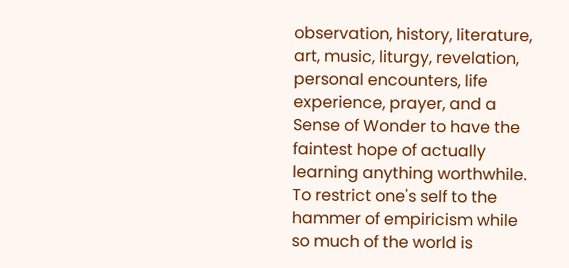observation, history, literature, art, music, liturgy, revelation, personal encounters, life experience, prayer, and a Sense of Wonder to have the faintest hope of actually learning anything worthwhile. To restrict one's self to the hammer of empiricism while so much of the world is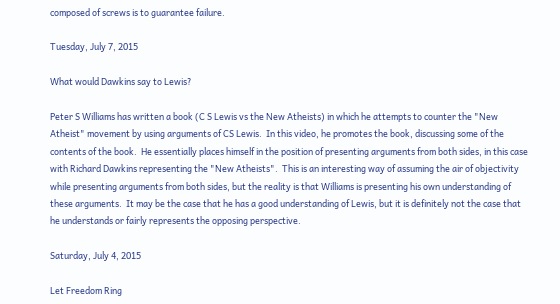composed of screws is to guarantee failure.

Tuesday, July 7, 2015

What would Dawkins say to Lewis?

Peter S Williams has written a book (C S Lewis vs the New Atheists) in which he attempts to counter the "New Atheist" movement by using arguments of CS Lewis.  In this video, he promotes the book, discussing some of the contents of the book.  He essentially places himself in the position of presenting arguments from both sides, in this case with Richard Dawkins representing the "New Atheists".  This is an interesting way of assuming the air of objectivity while presenting arguments from both sides, but the reality is that Williams is presenting his own understanding of these arguments.  It may be the case that he has a good understanding of Lewis, but it is definitely not the case that he understands or fairly represents the opposing perspective.

Saturday, July 4, 2015

Let Freedom Ring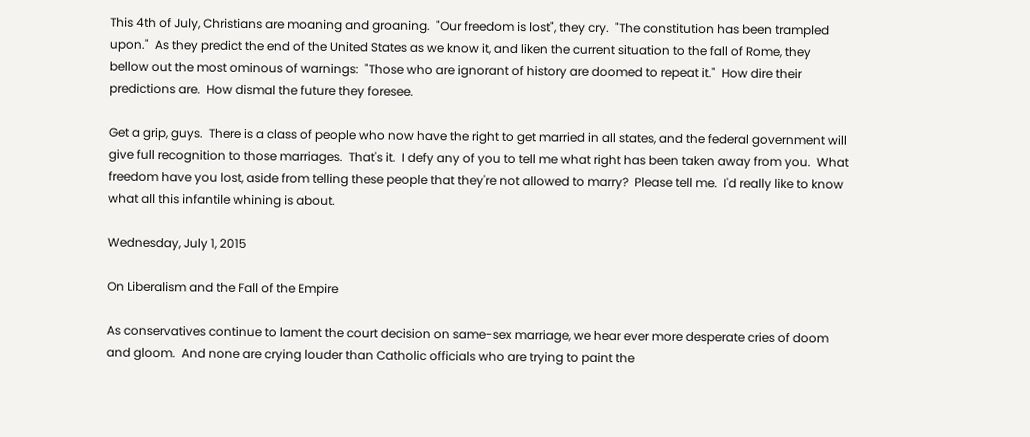This 4th of July, Christians are moaning and groaning.  "Our freedom is lost", they cry.  "The constitution has been trampled upon."  As they predict the end of the United States as we know it, and liken the current situation to the fall of Rome, they bellow out the most ominous of warnings:  "Those who are ignorant of history are doomed to repeat it."  How dire their predictions are.  How dismal the future they foresee.

Get a grip, guys.  There is a class of people who now have the right to get married in all states, and the federal government will give full recognition to those marriages.  That's it.  I defy any of you to tell me what right has been taken away from you.  What freedom have you lost, aside from telling these people that they're not allowed to marry?  Please tell me.  I'd really like to know what all this infantile whining is about.

Wednesday, July 1, 2015

On Liberalism and the Fall of the Empire

As conservatives continue to lament the court decision on same-sex marriage, we hear ever more desperate cries of doom and gloom.  And none are crying louder than Catholic officials who are trying to paint the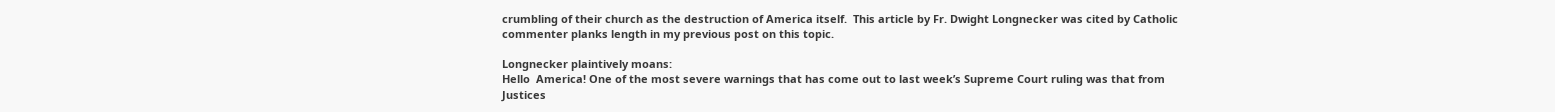crumbling of their church as the destruction of America itself.  This article by Fr. Dwight Longnecker was cited by Catholic commenter planks length in my previous post on this topic.

Longnecker plaintively moans:
Hello  America! One of the most severe warnings that has come out to last week’s Supreme Court ruling was that from Justices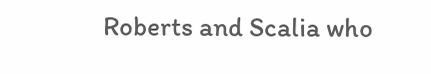Roberts and Scalia who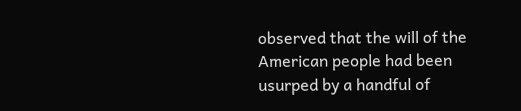observed that the will of the American people had been usurped by a handful of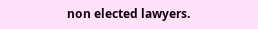non elected lawyers.